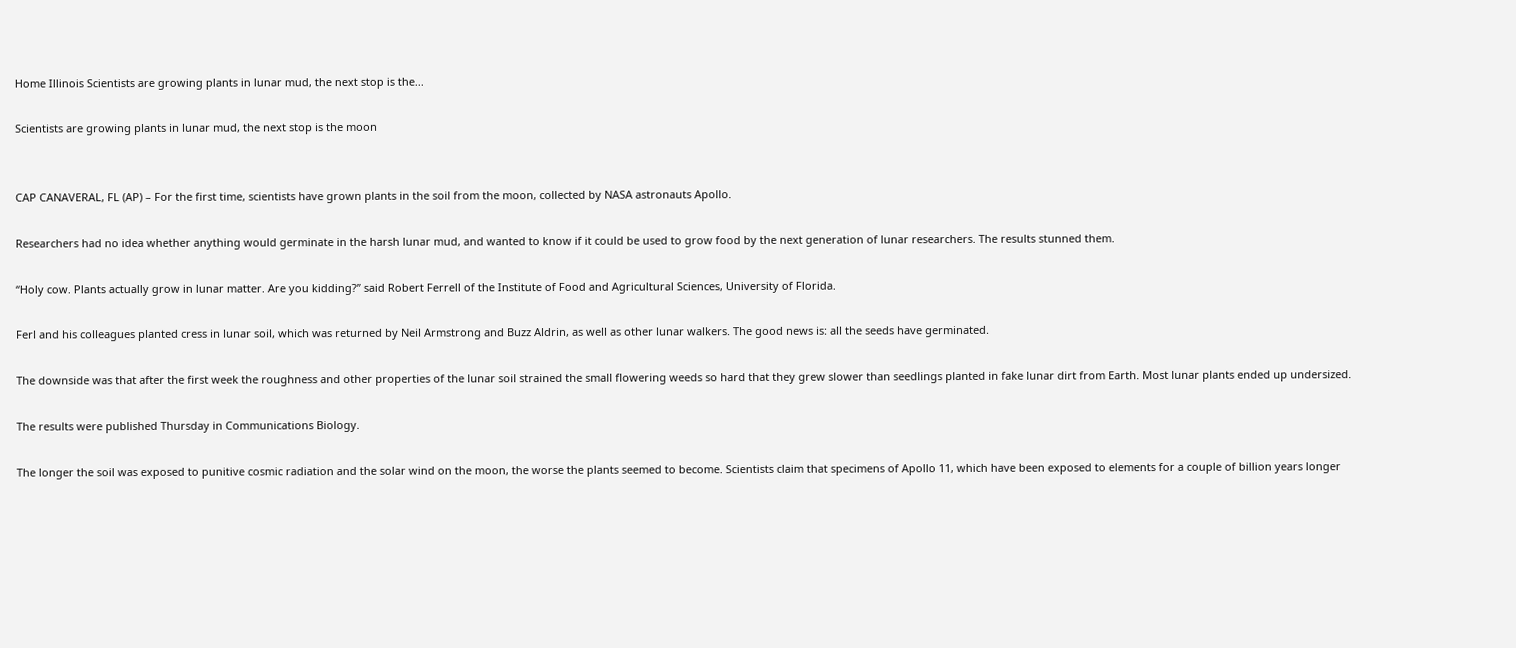Home Illinois Scientists are growing plants in lunar mud, the next stop is the...

Scientists are growing plants in lunar mud, the next stop is the moon


CAP CANAVERAL, FL (AP) – For the first time, scientists have grown plants in the soil from the moon, collected by NASA astronauts Apollo.

Researchers had no idea whether anything would germinate in the harsh lunar mud, and wanted to know if it could be used to grow food by the next generation of lunar researchers. The results stunned them.

“Holy cow. Plants actually grow in lunar matter. Are you kidding?” said Robert Ferrell of the Institute of Food and Agricultural Sciences, University of Florida.

Ferl and his colleagues planted cress in lunar soil, which was returned by Neil Armstrong and Buzz Aldrin, as well as other lunar walkers. The good news is: all the seeds have germinated.

The downside was that after the first week the roughness and other properties of the lunar soil strained the small flowering weeds so hard that they grew slower than seedlings planted in fake lunar dirt from Earth. Most lunar plants ended up undersized.

The results were published Thursday in Communications Biology.

The longer the soil was exposed to punitive cosmic radiation and the solar wind on the moon, the worse the plants seemed to become. Scientists claim that specimens of Apollo 11, which have been exposed to elements for a couple of billion years longer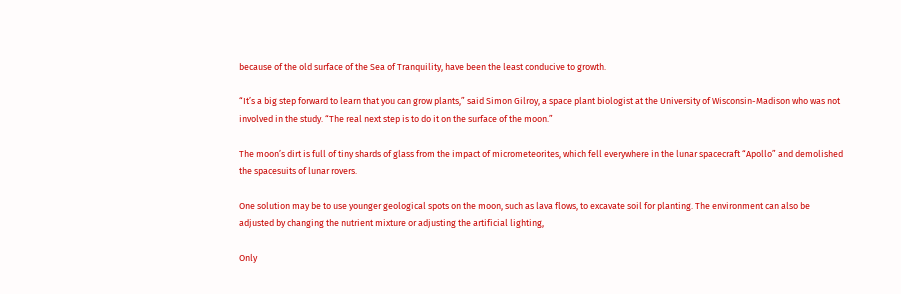because of the old surface of the Sea of Tranquility, have been the least conducive to growth.

“It’s a big step forward to learn that you can grow plants,” said Simon Gilroy, a space plant biologist at the University of Wisconsin-Madison who was not involved in the study. “The real next step is to do it on the surface of the moon.”

The moon’s dirt is full of tiny shards of glass from the impact of micrometeorites, which fell everywhere in the lunar spacecraft “Apollo” and demolished the spacesuits of lunar rovers.

One solution may be to use younger geological spots on the moon, such as lava flows, to excavate soil for planting. The environment can also be adjusted by changing the nutrient mixture or adjusting the artificial lighting,

Only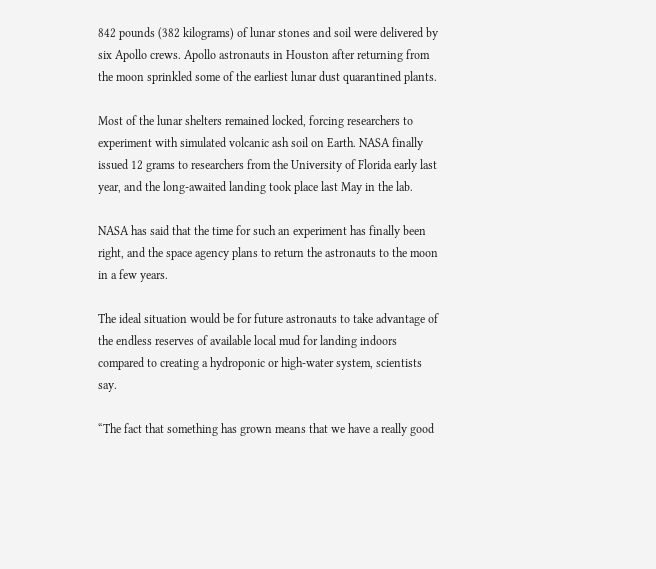842 pounds (382 kilograms) of lunar stones and soil were delivered by six Apollo crews. Apollo astronauts in Houston after returning from the moon sprinkled some of the earliest lunar dust quarantined plants.

Most of the lunar shelters remained locked, forcing researchers to experiment with simulated volcanic ash soil on Earth. NASA finally issued 12 grams to researchers from the University of Florida early last year, and the long-awaited landing took place last May in the lab.

NASA has said that the time for such an experiment has finally been right, and the space agency plans to return the astronauts to the moon in a few years.

The ideal situation would be for future astronauts to take advantage of the endless reserves of available local mud for landing indoors compared to creating a hydroponic or high-water system, scientists say.

“The fact that something has grown means that we have a really good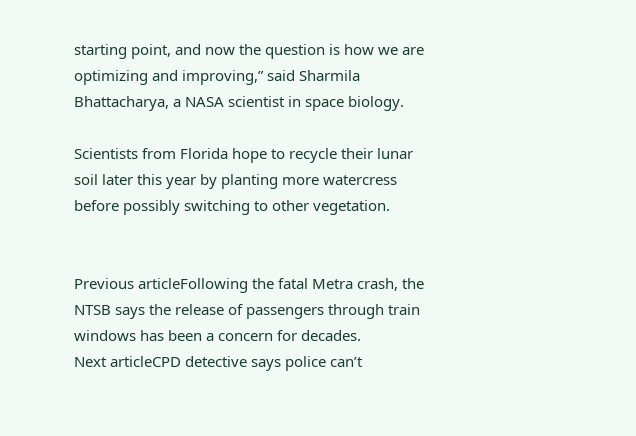starting point, and now the question is how we are optimizing and improving,” said Sharmila Bhattacharya, a NASA scientist in space biology.

Scientists from Florida hope to recycle their lunar soil later this year by planting more watercress before possibly switching to other vegetation.


Previous articleFollowing the fatal Metra crash, the NTSB says the release of passengers through train windows has been a concern for decades.
Next articleCPD detective says police can’t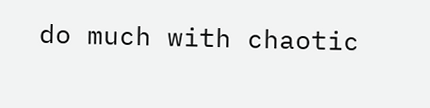do much with chaotic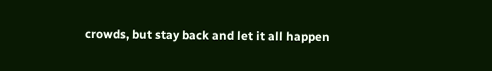crowds, but stay back and let it all happen